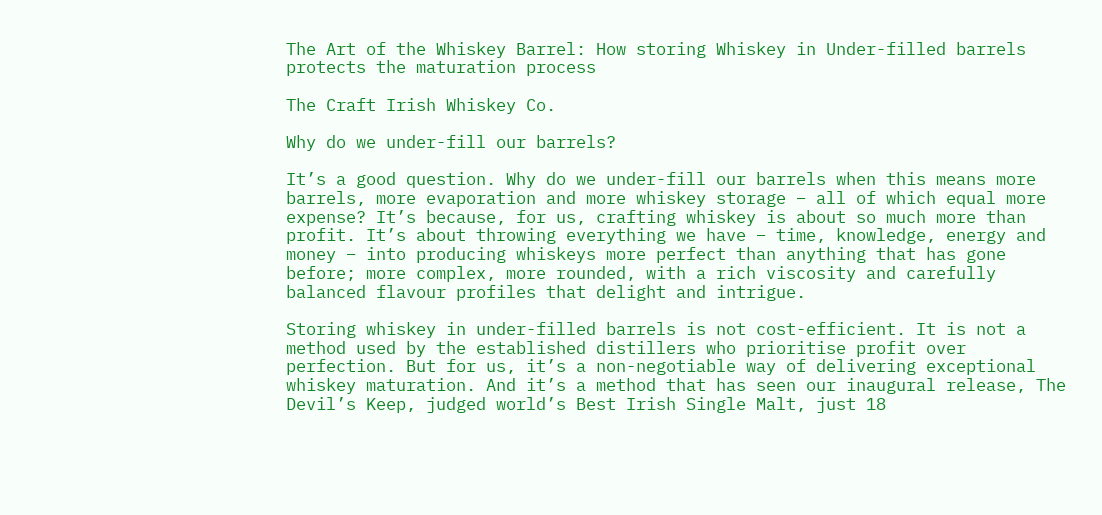The Art of the Whiskey Barrel: How storing Whiskey in Under-filled barrels protects the maturation process

The Craft Irish Whiskey Co.

Why do we under-fill our barrels?

It’s a good question. Why do we under-fill our barrels when this means more barrels, more evaporation and more whiskey storage – all of which equal more expense? It’s because, for us, crafting whiskey is about so much more than profit. It’s about throwing everything we have – time, knowledge, energy and money – into producing whiskeys more perfect than anything that has gone before; more complex, more rounded, with a rich viscosity and carefully balanced flavour profiles that delight and intrigue.

Storing whiskey in under-filled barrels is not cost-efficient. It is not a method used by the established distillers who prioritise profit over perfection. But for us, it’s a non-negotiable way of delivering exceptional whiskey maturation. And it’s a method that has seen our inaugural release, The Devil’s Keep, judged world’s Best Irish Single Malt, just 18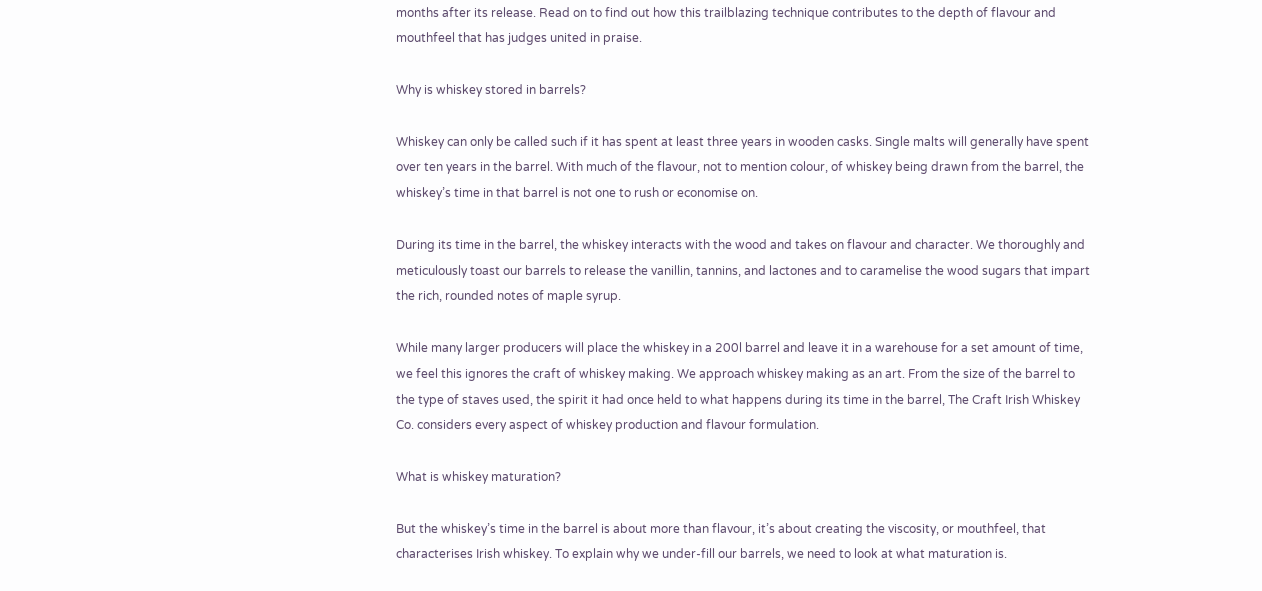months after its release. Read on to find out how this trailblazing technique contributes to the depth of flavour and mouthfeel that has judges united in praise.

Why is whiskey stored in barrels?

Whiskey can only be called such if it has spent at least three years in wooden casks. Single malts will generally have spent over ten years in the barrel. With much of the flavour, not to mention colour, of whiskey being drawn from the barrel, the whiskey’s time in that barrel is not one to rush or economise on.

During its time in the barrel, the whiskey interacts with the wood and takes on flavour and character. We thoroughly and meticulously toast our barrels to release the vanillin, tannins, and lactones and to caramelise the wood sugars that impart the rich, rounded notes of maple syrup.

While many larger producers will place the whiskey in a 200l barrel and leave it in a warehouse for a set amount of time, we feel this ignores the craft of whiskey making. We approach whiskey making as an art. From the size of the barrel to the type of staves used, the spirit it had once held to what happens during its time in the barrel, The Craft Irish Whiskey Co. considers every aspect of whiskey production and flavour formulation.

What is whiskey maturation?

But the whiskey’s time in the barrel is about more than flavour, it’s about creating the viscosity, or mouthfeel, that characterises Irish whiskey. To explain why we under-fill our barrels, we need to look at what maturation is.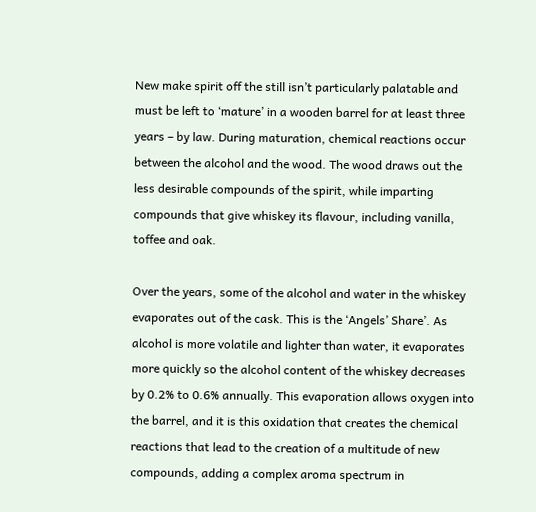New make spirit off the still isn’t particularly palatable and must be left to ‘mature’ in a wooden barrel for at least three years – by law. During maturation, chemical reactions occur between the alcohol and the wood. The wood draws out the less desirable compounds of the spirit, while imparting compounds that give whiskey its flavour, including vanilla, toffee and oak.

Over the years, some of the alcohol and water in the whiskey evaporates out of the cask. This is the ‘Angels’ Share’. As alcohol is more volatile and lighter than water, it evaporates more quickly so the alcohol content of the whiskey decreases by 0.2% to 0.6% annually. This evaporation allows oxygen into the barrel, and it is this oxidation that creates the chemical reactions that lead to the creation of a multitude of new compounds, adding a complex aroma spectrum in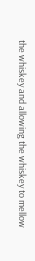the whiskey and allowing the whiskey to mellow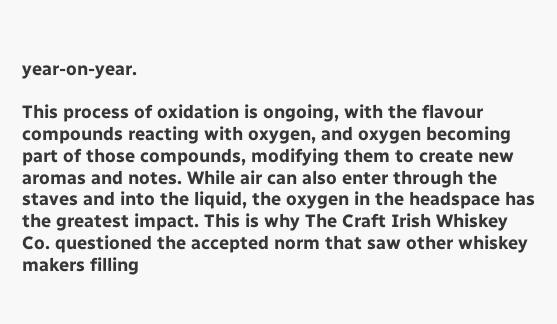year-on-year.

This process of oxidation is ongoing, with the flavour compounds reacting with oxygen, and oxygen becoming part of those compounds, modifying them to create new aromas and notes. While air can also enter through the staves and into the liquid, the oxygen in the headspace has the greatest impact. This is why The Craft Irish Whiskey Co. questioned the accepted norm that saw other whiskey makers filling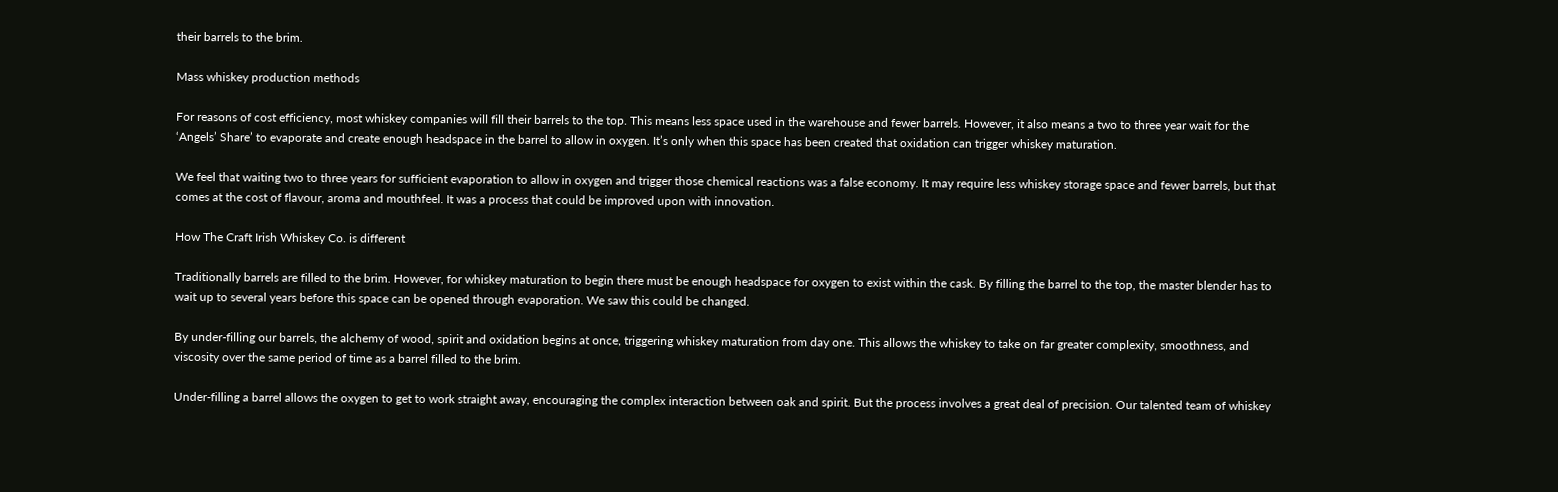their barrels to the brim.

Mass whiskey production methods

For reasons of cost efficiency, most whiskey companies will fill their barrels to the top. This means less space used in the warehouse and fewer barrels. However, it also means a two to three year wait for the ‘Angels’ Share’ to evaporate and create enough headspace in the barrel to allow in oxygen. It’s only when this space has been created that oxidation can trigger whiskey maturation.

We feel that waiting two to three years for sufficient evaporation to allow in oxygen and trigger those chemical reactions was a false economy. It may require less whiskey storage space and fewer barrels, but that comes at the cost of flavour, aroma and mouthfeel. It was a process that could be improved upon with innovation.

How The Craft Irish Whiskey Co. is different

Traditionally barrels are filled to the brim. However, for whiskey maturation to begin there must be enough headspace for oxygen to exist within the cask. By filling the barrel to the top, the master blender has to wait up to several years before this space can be opened through evaporation. We saw this could be changed.

By under-filling our barrels, the alchemy of wood, spirit and oxidation begins at once, triggering whiskey maturation from day one. This allows the whiskey to take on far greater complexity, smoothness, and viscosity over the same period of time as a barrel filled to the brim.

Under-filling a barrel allows the oxygen to get to work straight away, encouraging the complex interaction between oak and spirit. But the process involves a great deal of precision. Our talented team of whiskey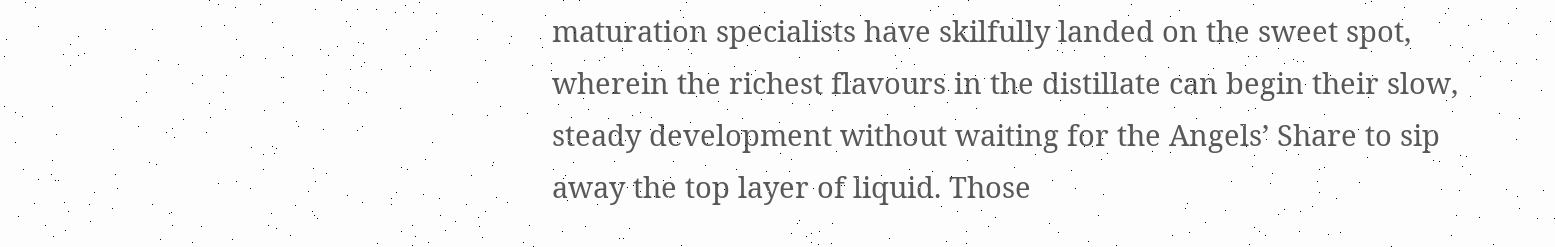maturation specialists have skilfully landed on the sweet spot, wherein the richest flavours in the distillate can begin their slow, steady development without waiting for the Angels’ Share to sip away the top layer of liquid. Those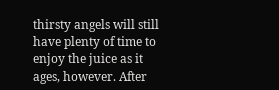thirsty angels will still have plenty of time to enjoy the juice as it ages, however. After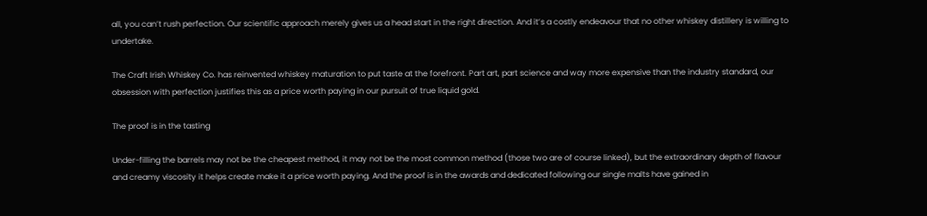all, you can’t rush perfection. Our scientific approach merely gives us a head start in the right direction. And it’s a costly endeavour that no other whiskey distillery is willing to undertake.

The Craft Irish Whiskey Co. has reinvented whiskey maturation to put taste at the forefront. Part art, part science and way more expensive than the industry standard, our obsession with perfection justifies this as a price worth paying in our pursuit of true liquid gold.

The proof is in the tasting

Under-filling the barrels may not be the cheapest method, it may not be the most common method (those two are of course linked), but the extraordinary depth of flavour and creamy viscosity it helps create make it a price worth paying. And the proof is in the awards and dedicated following our single malts have gained in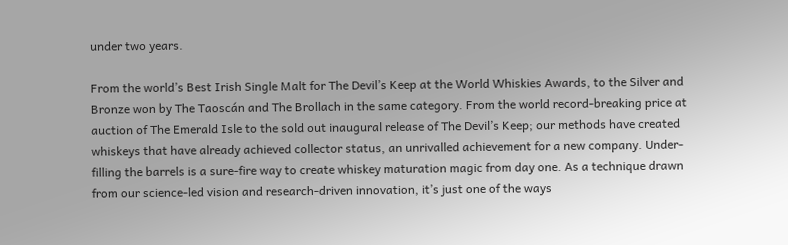under two years.

From the world’s Best Irish Single Malt for The Devil’s Keep at the World Whiskies Awards, to the Silver and Bronze won by The Taoscán and The Brollach in the same category. From the world record-breaking price at auction of The Emerald Isle to the sold out inaugural release of The Devil’s Keep; our methods have created whiskeys that have already achieved collector status, an unrivalled achievement for a new company. Under-filling the barrels is a sure-fire way to create whiskey maturation magic from day one. As a technique drawn from our science-led vision and research-driven innovation, it’s just one of the ways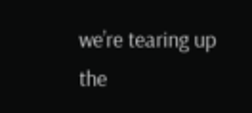we’re tearing up the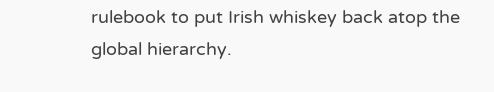rulebook to put Irish whiskey back atop the global hierarchy.